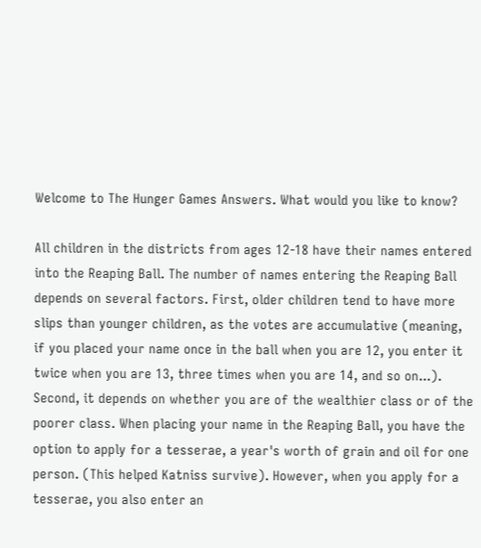Welcome to The Hunger Games Answers. What would you like to know?

All children in the districts from ages 12-18 have their names entered into the Reaping Ball. The number of names entering the Reaping Ball depends on several factors. First, older children tend to have more slips than younger children, as the votes are accumulative (meaning, if you placed your name once in the ball when you are 12, you enter it twice when you are 13, three times when you are 14, and so on...). Second, it depends on whether you are of the wealthier class or of the poorer class. When placing your name in the Reaping Ball, you have the option to apply for a tesserae, a year's worth of grain and oil for one person. (This helped Katniss survive). However, when you apply for a tesserae, you also enter an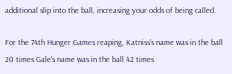additional slip into the ball, increasing your odds of being called.

For the 74th Hunger Games reaping, Katniss's name was in the ball 20 times Gale's name was in the ball 42 times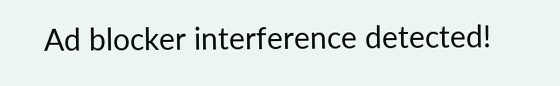Ad blocker interference detected!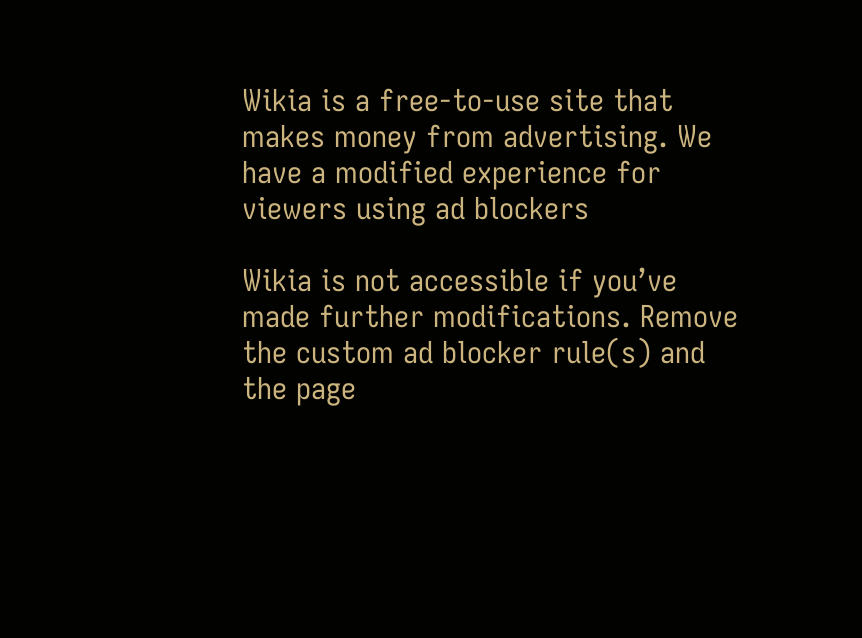Wikia is a free-to-use site that makes money from advertising. We have a modified experience for viewers using ad blockers

Wikia is not accessible if you’ve made further modifications. Remove the custom ad blocker rule(s) and the page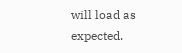will load as expected.